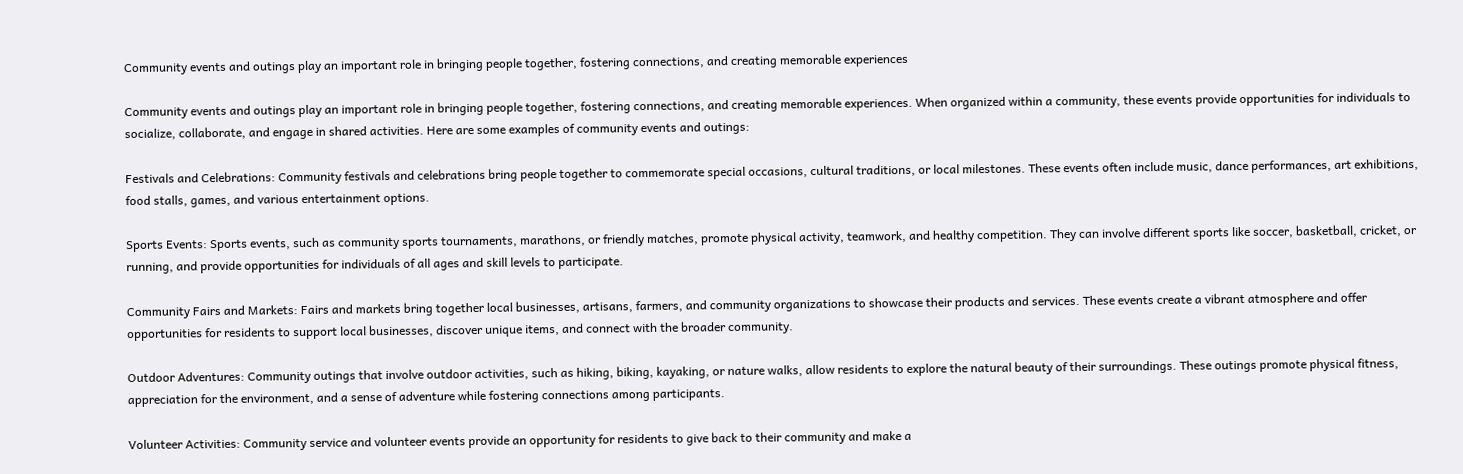Community events and outings play an important role in bringing people together, fostering connections, and creating memorable experiences

Community events and outings play an important role in bringing people together, fostering connections, and creating memorable experiences. When organized within a community, these events provide opportunities for individuals to socialize, collaborate, and engage in shared activities. Here are some examples of community events and outings:

Festivals and Celebrations: Community festivals and celebrations bring people together to commemorate special occasions, cultural traditions, or local milestones. These events often include music, dance performances, art exhibitions, food stalls, games, and various entertainment options.

Sports Events: Sports events, such as community sports tournaments, marathons, or friendly matches, promote physical activity, teamwork, and healthy competition. They can involve different sports like soccer, basketball, cricket, or running, and provide opportunities for individuals of all ages and skill levels to participate.

Community Fairs and Markets: Fairs and markets bring together local businesses, artisans, farmers, and community organizations to showcase their products and services. These events create a vibrant atmosphere and offer opportunities for residents to support local businesses, discover unique items, and connect with the broader community.

Outdoor Adventures: Community outings that involve outdoor activities, such as hiking, biking, kayaking, or nature walks, allow residents to explore the natural beauty of their surroundings. These outings promote physical fitness, appreciation for the environment, and a sense of adventure while fostering connections among participants.

Volunteer Activities: Community service and volunteer events provide an opportunity for residents to give back to their community and make a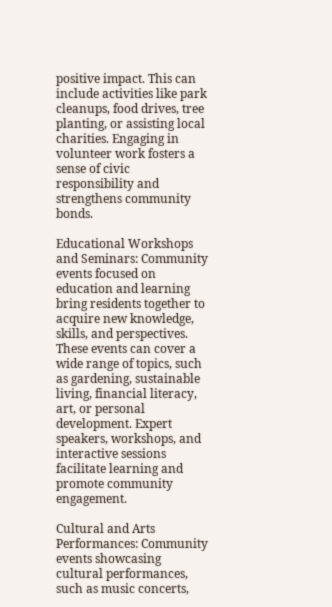positive impact. This can include activities like park cleanups, food drives, tree planting, or assisting local charities. Engaging in volunteer work fosters a sense of civic responsibility and strengthens community bonds.

Educational Workshops and Seminars: Community events focused on education and learning bring residents together to acquire new knowledge, skills, and perspectives. These events can cover a wide range of topics, such as gardening, sustainable living, financial literacy, art, or personal development. Expert speakers, workshops, and interactive sessions facilitate learning and promote community engagement.

Cultural and Arts Performances: Community events showcasing cultural performances, such as music concerts,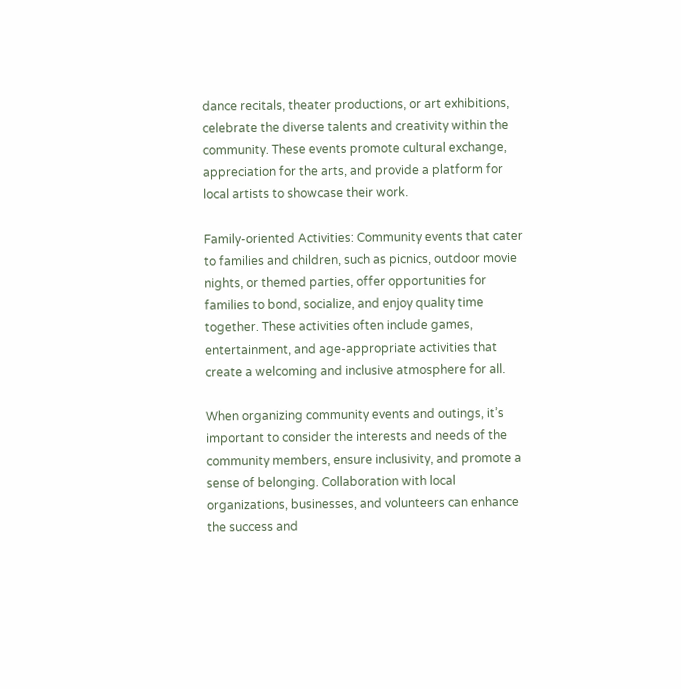dance recitals, theater productions, or art exhibitions, celebrate the diverse talents and creativity within the community. These events promote cultural exchange, appreciation for the arts, and provide a platform for local artists to showcase their work.

Family-oriented Activities: Community events that cater to families and children, such as picnics, outdoor movie nights, or themed parties, offer opportunities for families to bond, socialize, and enjoy quality time together. These activities often include games, entertainment, and age-appropriate activities that create a welcoming and inclusive atmosphere for all.

When organizing community events and outings, it’s important to consider the interests and needs of the community members, ensure inclusivity, and promote a sense of belonging. Collaboration with local organizations, businesses, and volunteers can enhance the success and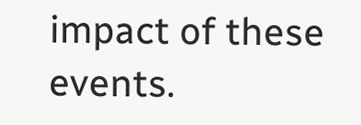impact of these events.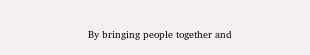By bringing people together and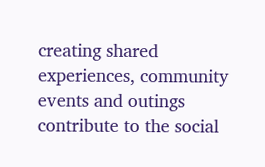creating shared experiences, community events and outings contribute to the social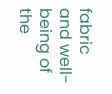fabric and well-being of the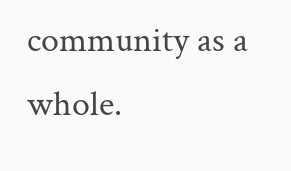community as a whole.